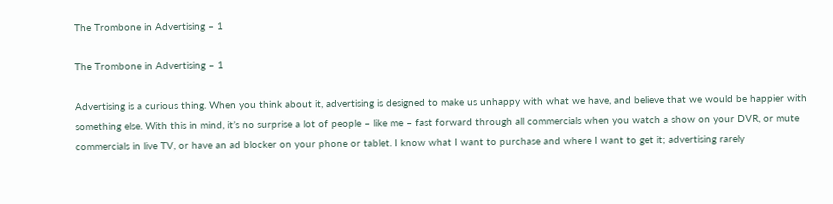The Trombone in Advertising – 1

The Trombone in Advertising – 1

Advertising is a curious thing. When you think about it, advertising is designed to make us unhappy with what we have, and believe that we would be happier with something else. With this in mind, it’s no surprise a lot of people – like me – fast forward through all commercials when you watch a show on your DVR, or mute commercials in live TV, or have an ad blocker on your phone or tablet. I know what I want to purchase and where I want to get it; advertising rarely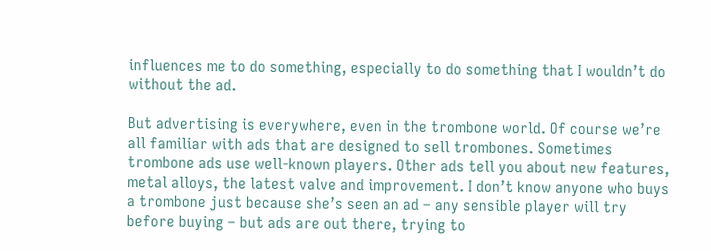influences me to do something, especially to do something that I wouldn’t do without the ad.

But advertising is everywhere, even in the trombone world. Of course we’re all familiar with ads that are designed to sell trombones. Sometimes trombone ads use well-known players. Other ads tell you about new features, metal alloys, the latest valve and improvement. I don’t know anyone who buys a trombone just because she’s seen an ad – any sensible player will try before buying – but ads are out there, trying to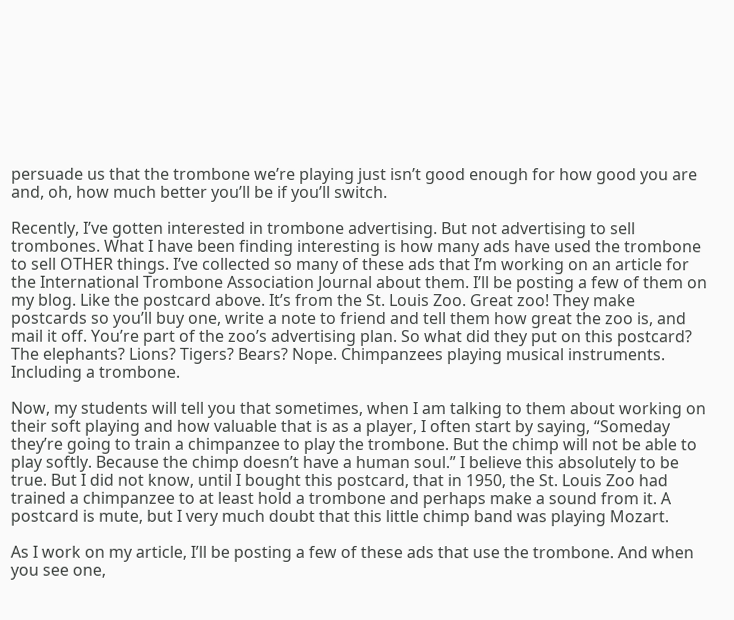persuade us that the trombone we’re playing just isn’t good enough for how good you are and, oh, how much better you’ll be if you’ll switch.

Recently, I’ve gotten interested in trombone advertising. But not advertising to sell trombones. What I have been finding interesting is how many ads have used the trombone to sell OTHER things. I’ve collected so many of these ads that I’m working on an article for the International Trombone Association Journal about them. I’ll be posting a few of them on my blog. Like the postcard above. It’s from the St. Louis Zoo. Great zoo! They make postcards so you’ll buy one, write a note to friend and tell them how great the zoo is, and mail it off. You’re part of the zoo’s advertising plan. So what did they put on this postcard? The elephants? Lions? Tigers? Bears? Nope. Chimpanzees playing musical instruments. Including a trombone.

Now, my students will tell you that sometimes, when I am talking to them about working on their soft playing and how valuable that is as a player, I often start by saying, “Someday they’re going to train a chimpanzee to play the trombone. But the chimp will not be able to play softly. Because the chimp doesn’t have a human soul.” I believe this absolutely to be true. But I did not know, until I bought this postcard, that in 1950, the St. Louis Zoo had trained a chimpanzee to at least hold a trombone and perhaps make a sound from it. A postcard is mute, but I very much doubt that this little chimp band was playing Mozart.

As I work on my article, I’ll be posting a few of these ads that use the trombone. And when you see one,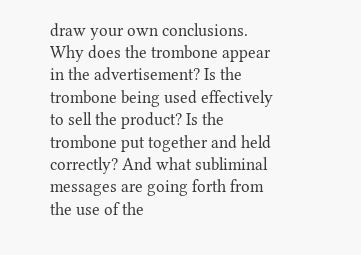draw your own conclusions. Why does the trombone appear in the advertisement? Is the trombone being used effectively to sell the product? Is the trombone put together and held correctly? And what subliminal messages are going forth from the use of the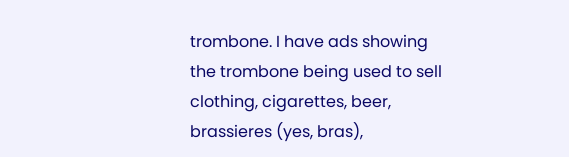trombone. I have ads showing the trombone being used to sell clothing, cigarettes, beer, brassieres (yes, bras),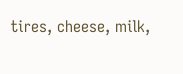tires, cheese, milk,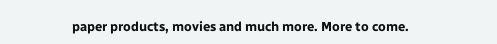paper products, movies and much more. More to come.